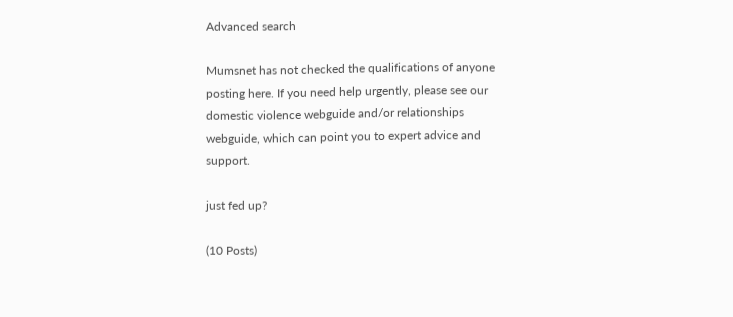Advanced search

Mumsnet has not checked the qualifications of anyone posting here. If you need help urgently, please see our domestic violence webguide and/or relationships webguide, which can point you to expert advice and support.

just fed up?

(10 Posts)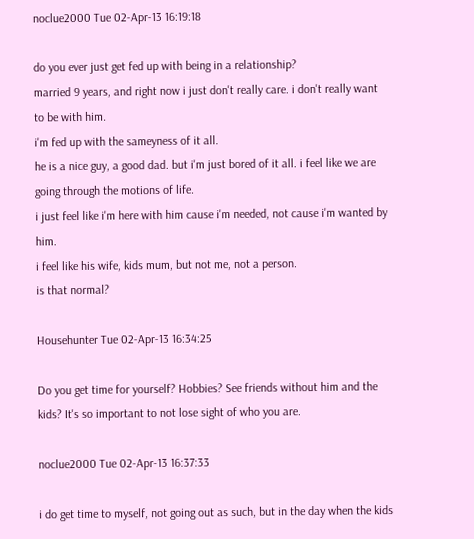noclue2000 Tue 02-Apr-13 16:19:18

do you ever just get fed up with being in a relationship?
married 9 years, and right now i just don't really care. i don't really want to be with him.
i'm fed up with the sameyness of it all.
he is a nice guy, a good dad. but i'm just bored of it all. i feel like we are going through the motions of life.
i just feel like i'm here with him cause i'm needed, not cause i'm wanted by him.
i feel like his wife, kids mum, but not me, not a person.
is that normal?

Househunter Tue 02-Apr-13 16:34:25

Do you get time for yourself? Hobbies? See friends without him and the kids? It's so important to not lose sight of who you are.

noclue2000 Tue 02-Apr-13 16:37:33

i do get time to myself, not going out as such, but in the day when the kids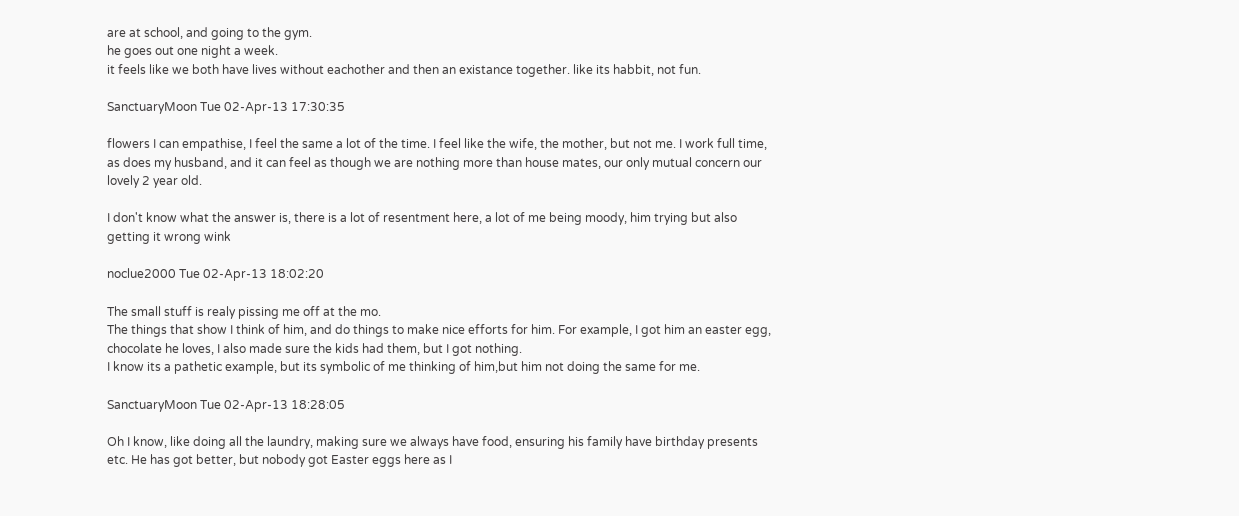are at school, and going to the gym.
he goes out one night a week.
it feels like we both have lives without eachother and then an existance together. like its habbit, not fun.

SanctuaryMoon Tue 02-Apr-13 17:30:35

flowers I can empathise, I feel the same a lot of the time. I feel like the wife, the mother, but not me. I work full time, as does my husband, and it can feel as though we are nothing more than house mates, our only mutual concern our lovely 2 year old.

I don't know what the answer is, there is a lot of resentment here, a lot of me being moody, him trying but also getting it wrong wink

noclue2000 Tue 02-Apr-13 18:02:20

The small stuff is realy pissing me off at the mo.
The things that show I think of him, and do things to make nice efforts for him. For example, I got him an easter egg, chocolate he loves, I also made sure the kids had them, but I got nothing.
I know its a pathetic example, but its symbolic of me thinking of him,but him not doing the same for me.

SanctuaryMoon Tue 02-Apr-13 18:28:05

Oh I know, like doing all the laundry, making sure we always have food, ensuring his family have birthday presents etc. He has got better, but nobody got Easter eggs here as I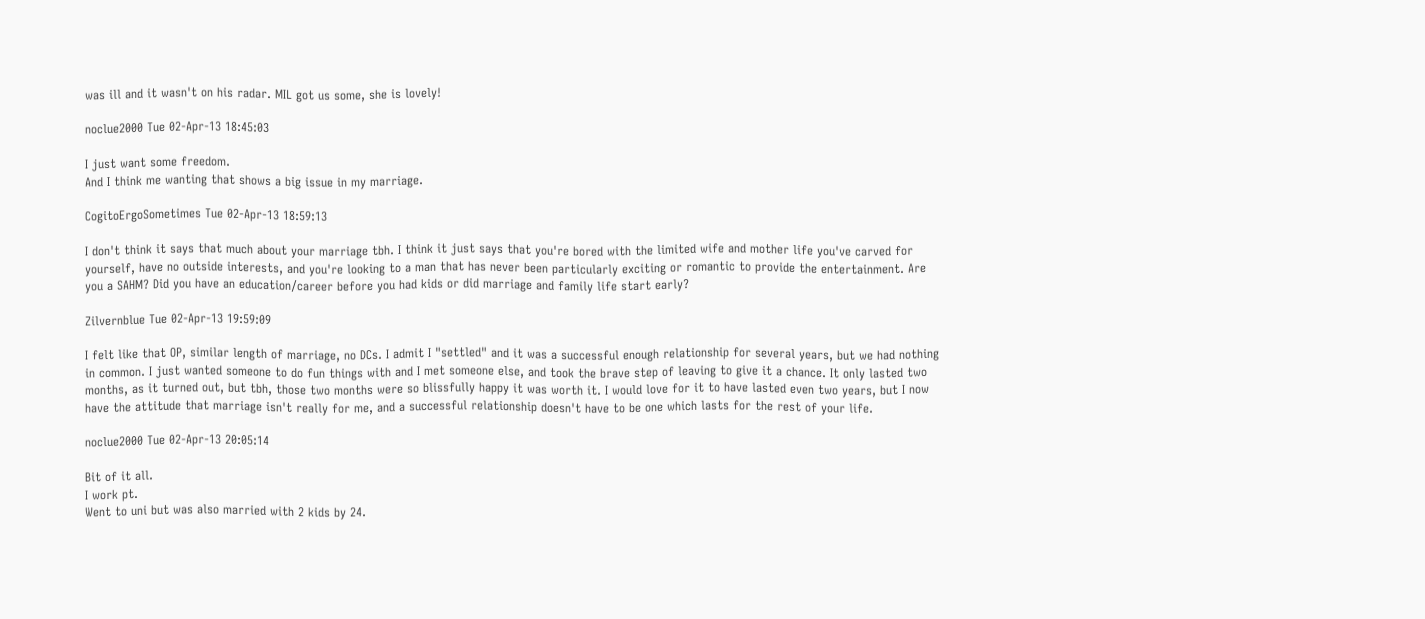was ill and it wasn't on his radar. MIL got us some, she is lovely!

noclue2000 Tue 02-Apr-13 18:45:03

I just want some freedom.
And I think me wanting that shows a big issue in my marriage.

CogitoErgoSometimes Tue 02-Apr-13 18:59:13

I don't think it says that much about your marriage tbh. I think it just says that you're bored with the limited wife and mother life you've carved for yourself, have no outside interests, and you're looking to a man that has never been particularly exciting or romantic to provide the entertainment. Are you a SAHM? Did you have an education/career before you had kids or did marriage and family life start early?

Zilvernblue Tue 02-Apr-13 19:59:09

I felt like that OP, similar length of marriage, no DCs. I admit I "settled" and it was a successful enough relationship for several years, but we had nothing in common. I just wanted someone to do fun things with and I met someone else, and took the brave step of leaving to give it a chance. It only lasted two months, as it turned out, but tbh, those two months were so blissfully happy it was worth it. I would love for it to have lasted even two years, but I now have the attitude that marriage isn't really for me, and a successful relationship doesn't have to be one which lasts for the rest of your life.

noclue2000 Tue 02-Apr-13 20:05:14

Bit of it all.
I work pt.
Went to uni but was also married with 2 kids by 24.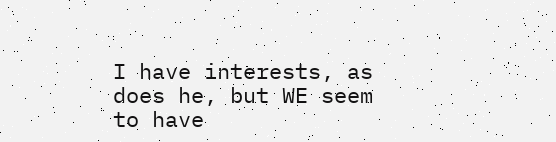I have interests, as does he, but WE seem to have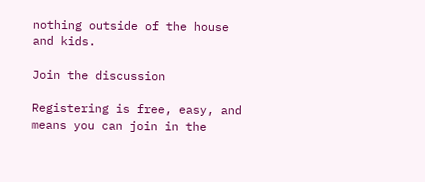nothing outside of the house and kids.

Join the discussion

Registering is free, easy, and means you can join in the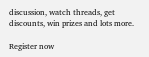discussion, watch threads, get discounts, win prizes and lots more.

Register now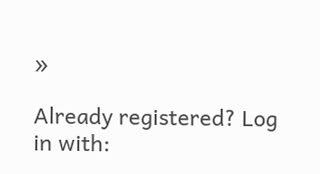»

Already registered? Log in with: